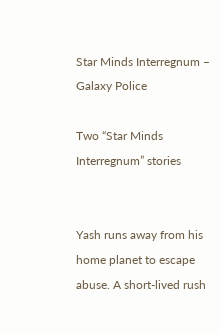Star Minds Interregnum – Galaxy Police

Two “Star Minds Interregnum” stories


Yash runs away from his home planet to escape abuse. A short-lived rush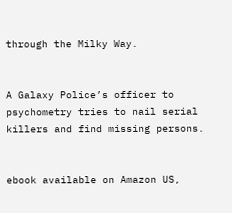through the Milky Way.


A Galaxy Police’s officer to psychometry tries to nail serial killers and find missing persons.


ebook available on Amazon US,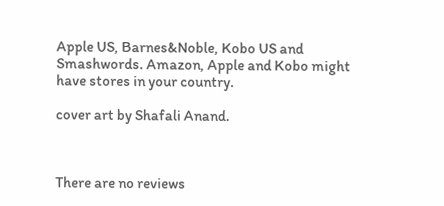Apple US, Barnes&Noble, Kobo US and Smashwords. Amazon, Apple and Kobo might have stores in your country.

cover art by Shafali Anand.



There are no reviews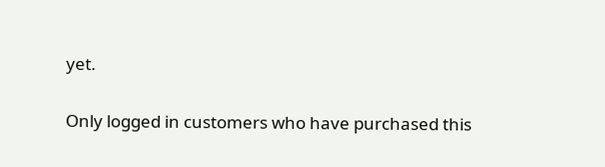yet.

Only logged in customers who have purchased this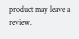product may leave a review.